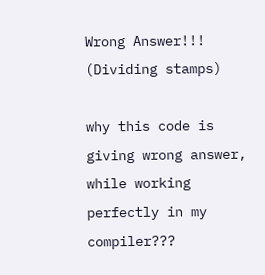Wrong Answer!!! (Dividing stamps)

why this code is giving wrong answer, while working perfectly in my compiler???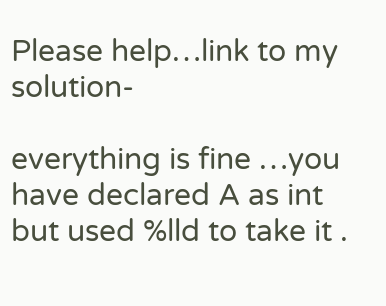Please help…link to my solution-

everything is fine …you have declared A as int but used %lld to take it .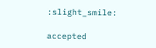:slight_smile:

accepted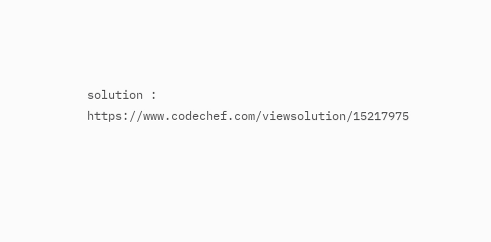solution : https://www.codechef.com/viewsolution/15217975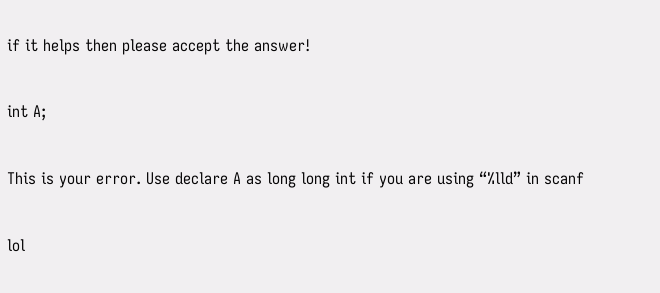if it helps then please accept the answer!

int A;

This is your error. Use declare A as long long int if you are using “%lld” in scanf

lol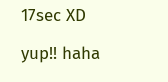17sec XD

yup!! haha